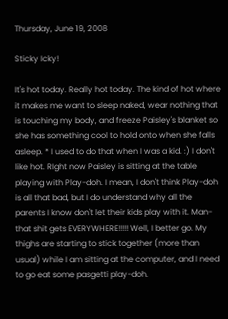Thursday, June 19, 2008

Sticky Icky!

It's hot today. Really hot today. The kind of hot where it makes me want to sleep naked, wear nothing that is touching my body, and freeze Paisley's blanket so she has something cool to hold onto when she falls asleep. * I used to do that when I was a kid. :) I don't like hot. RIght now Paisley is sitting at the table playing with Play-doh. I mean, I don't think Play-doh is all that bad, but I do understand why all the parents I know don't let their kids play with it. Man- that shit gets EVERYWHERE!!!!! Well, I better go. My thighs are starting to stick together (more than usual) while I am sitting at the computer, and I need to go eat some pasgetti play-doh.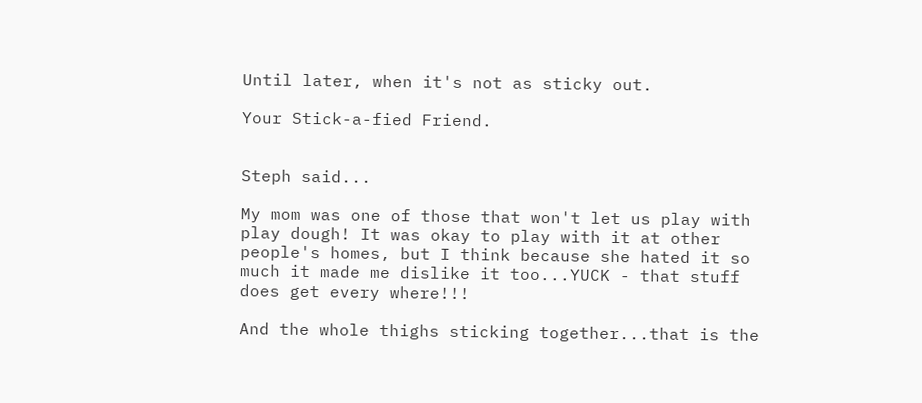Until later, when it's not as sticky out.

Your Stick-a-fied Friend.


Steph said...

My mom was one of those that won't let us play with play dough! It was okay to play with it at other people's homes, but I think because she hated it so much it made me dislike it too...YUCK - that stuff does get every where!!!

And the whole thighs sticking together...that is the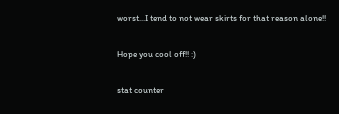worst...I tend to not wear skirts for that reason alone!!

Hope you cool off!! :)

stat counter